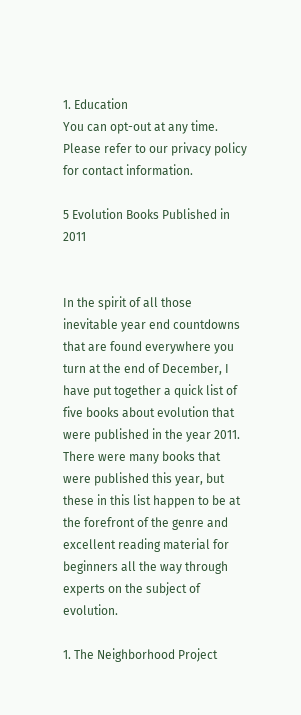1. Education
You can opt-out at any time. Please refer to our privacy policy for contact information.

5 Evolution Books Published in 2011


In the spirit of all those inevitable year end countdowns that are found everywhere you turn at the end of December, I have put together a quick list of five books about evolution that were published in the year 2011. There were many books that were published this year, but these in this list happen to be at the forefront of the genre and excellent reading material for beginners all the way through experts on the subject of evolution.

1. The Neighborhood Project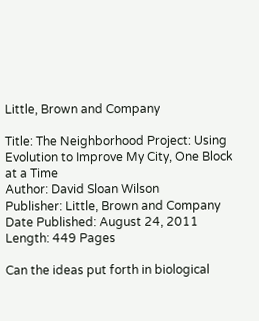Little, Brown and Company

Title: The Neighborhood Project: Using Evolution to Improve My City, One Block at a Time
Author: David Sloan Wilson
Publisher: Little, Brown and Company
Date Published: August 24, 2011
Length: 449 Pages

Can the ideas put forth in biological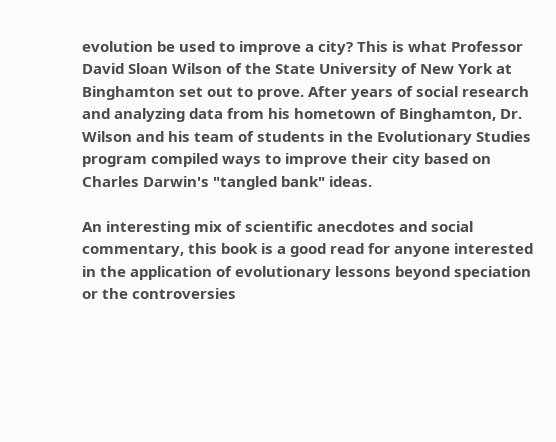evolution be used to improve a city? This is what Professor David Sloan Wilson of the State University of New York at Binghamton set out to prove. After years of social research and analyzing data from his hometown of Binghamton, Dr. Wilson and his team of students in the Evolutionary Studies program compiled ways to improve their city based on Charles Darwin's "tangled bank" ideas.

An interesting mix of scientific anecdotes and social commentary, this book is a good read for anyone interested in the application of evolutionary lessons beyond speciation or the controversies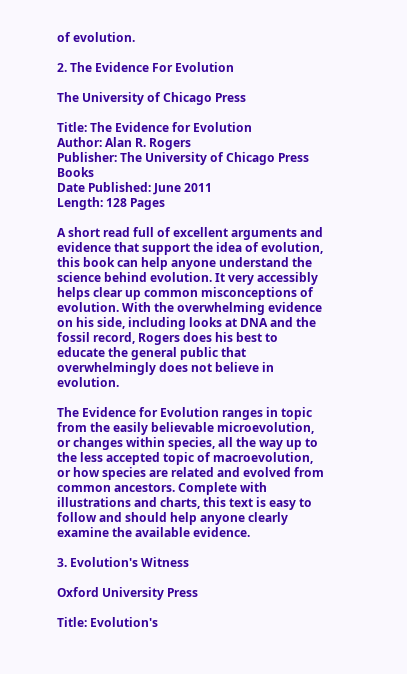of evolution.

2. The Evidence For Evolution

The University of Chicago Press

Title: The Evidence for Evolution
Author: Alan R. Rogers
Publisher: The University of Chicago Press Books
Date Published: June 2011
Length: 128 Pages

A short read full of excellent arguments and evidence that support the idea of evolution, this book can help anyone understand the science behind evolution. It very accessibly helps clear up common misconceptions of evolution. With the overwhelming evidence on his side, including looks at DNA and the fossil record, Rogers does his best to educate the general public that overwhelmingly does not believe in evolution.

The Evidence for Evolution ranges in topic from the easily believable microevolution, or changes within species, all the way up to the less accepted topic of macroevolution, or how species are related and evolved from common ancestors. Complete with illustrations and charts, this text is easy to follow and should help anyone clearly examine the available evidence.

3. Evolution's Witness

Oxford University Press

Title: Evolution's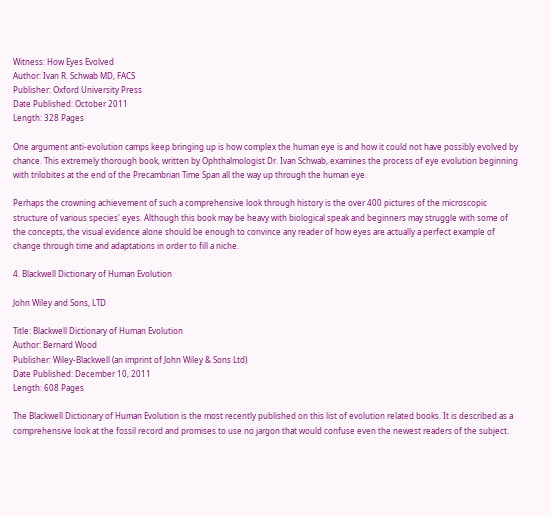Witness: How Eyes Evolved
Author: Ivan R. Schwab MD, FACS
Publisher: Oxford University Press
Date Published: October 2011
Length: 328 Pages

One argument anti-evolution camps keep bringing up is how complex the human eye is and how it could not have possibly evolved by chance. This extremely thorough book, written by Ophthalmologist Dr. Ivan Schwab, examines the process of eye evolution beginning with trilobites at the end of the Precambrian Time Span all the way up through the human eye.

Perhaps the crowning achievement of such a comprehensive look through history is the over 400 pictures of the microscopic structure of various species' eyes. Although this book may be heavy with biological speak and beginners may struggle with some of the concepts, the visual evidence alone should be enough to convince any reader of how eyes are actually a perfect example of change through time and adaptations in order to fill a niche.

4. Blackwell Dictionary of Human Evolution

John Wiley and Sons, LTD

Title: Blackwell Dictionary of Human Evolution
Author: Bernard Wood
Publisher: Wiley-Blackwell (an imprint of John Wiley & Sons Ltd)
Date Published: December 10, 2011
Length: 608 Pages

The Blackwell Dictionary of Human Evolution is the most recently published on this list of evolution related books. It is described as a comprehensive look at the fossil record and promises to use no jargon that would confuse even the newest readers of the subject.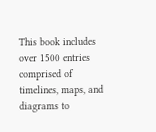This book includes over 1500 entries comprised of timelines, maps, and diagrams to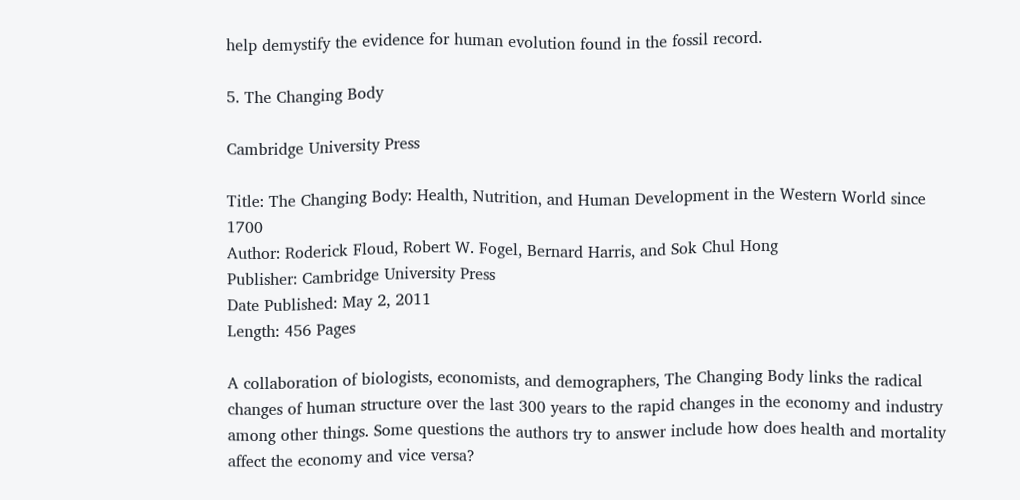help demystify the evidence for human evolution found in the fossil record.

5. The Changing Body

Cambridge University Press

Title: The Changing Body: Health, Nutrition, and Human Development in the Western World since 1700
Author: Roderick Floud, Robert W. Fogel, Bernard Harris, and Sok Chul Hong
Publisher: Cambridge University Press
Date Published: May 2, 2011
Length: 456 Pages

A collaboration of biologists, economists, and demographers, The Changing Body links the radical changes of human structure over the last 300 years to the rapid changes in the economy and industry among other things. Some questions the authors try to answer include how does health and mortality affect the economy and vice versa?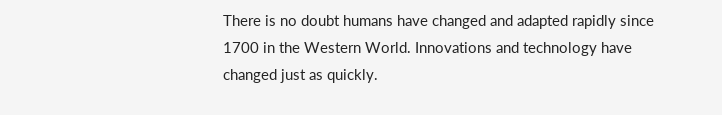There is no doubt humans have changed and adapted rapidly since 1700 in the Western World. Innovations and technology have changed just as quickly.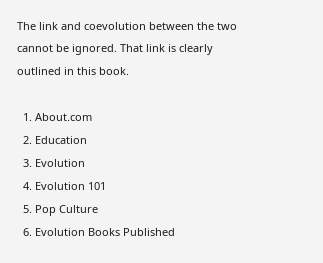The link and coevolution between the two cannot be ignored. That link is clearly outlined in this book.

  1. About.com
  2. Education
  3. Evolution
  4. Evolution 101
  5. Pop Culture
  6. Evolution Books Published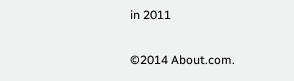in 2011

©2014 About.com.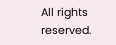All rights reserved.